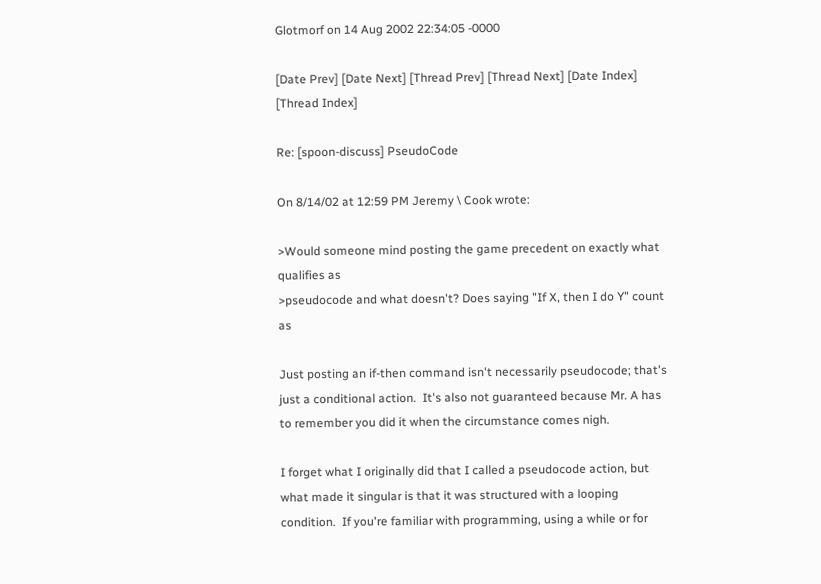Glotmorf on 14 Aug 2002 22:34:05 -0000

[Date Prev] [Date Next] [Thread Prev] [Thread Next] [Date Index] [Thread Index]

Re: [spoon-discuss] PseudoCode

On 8/14/02 at 12:59 PM Jeremy \ Cook wrote:

>Would someone mind posting the game precedent on exactly what qualifies as
>pseudocode and what doesn't? Does saying "If X, then I do Y" count as

Just posting an if-then command isn't necessarily pseudocode; that's just a conditional action.  It's also not guaranteed because Mr. A has to remember you did it when the circumstance comes nigh.

I forget what I originally did that I called a pseudocode action, but what made it singular is that it was structured with a looping condition.  If you're familiar with programming, using a while or for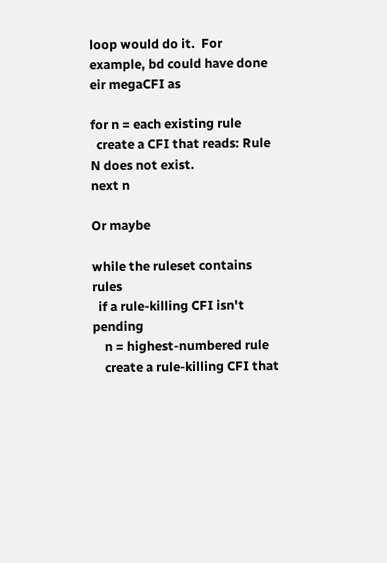loop would do it.  For example, bd could have done eir megaCFI as

for n = each existing rule
  create a CFI that reads: Rule N does not exist.
next n

Or maybe

while the ruleset contains rules
  if a rule-killing CFI isn't pending
    n = highest-numbered rule
    create a rule-killing CFI that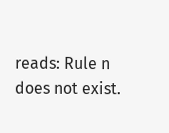reads: Rule n does not exist.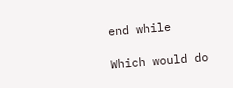end while

Which would do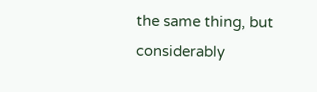the same thing, but considerably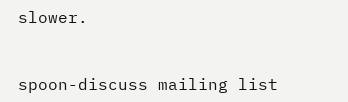slower.


spoon-discuss mailing list